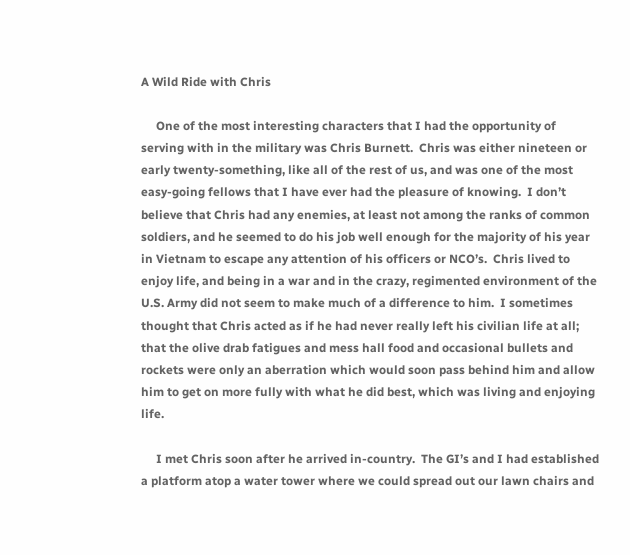A Wild Ride with Chris

     One of the most interesting characters that I had the opportunity of serving with in the military was Chris Burnett.  Chris was either nineteen or early twenty-something, like all of the rest of us, and was one of the most easy-going fellows that I have ever had the pleasure of knowing.  I don’t believe that Chris had any enemies, at least not among the ranks of common soldiers, and he seemed to do his job well enough for the majority of his year in Vietnam to escape any attention of his officers or NCO’s.  Chris lived to enjoy life, and being in a war and in the crazy, regimented environment of the U.S. Army did not seem to make much of a difference to him.  I sometimes thought that Chris acted as if he had never really left his civilian life at all; that the olive drab fatigues and mess hall food and occasional bullets and rockets were only an aberration which would soon pass behind him and allow him to get on more fully with what he did best, which was living and enjoying life.

     I met Chris soon after he arrived in-country.  The GI’s and I had established a platform atop a water tower where we could spread out our lawn chairs and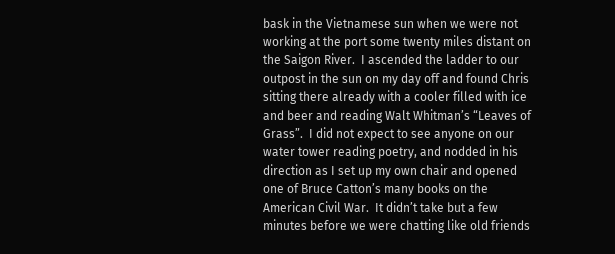bask in the Vietnamese sun when we were not working at the port some twenty miles distant on the Saigon River.  I ascended the ladder to our outpost in the sun on my day off and found Chris sitting there already with a cooler filled with ice and beer and reading Walt Whitman’s “Leaves of Grass”.  I did not expect to see anyone on our water tower reading poetry, and nodded in his direction as I set up my own chair and opened one of Bruce Catton’s many books on the American Civil War.  It didn’t take but a few minutes before we were chatting like old friends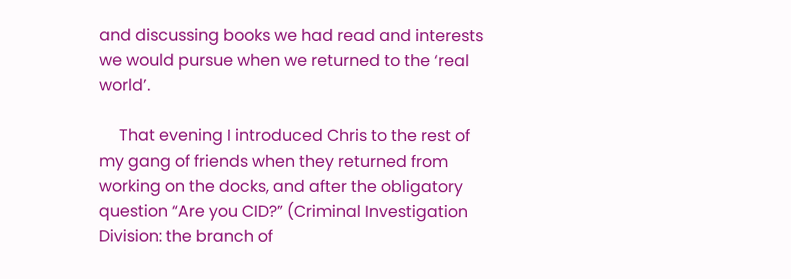and discussing books we had read and interests we would pursue when we returned to the ‘real world’.

     That evening I introduced Chris to the rest of my gang of friends when they returned from working on the docks, and after the obligatory question “Are you CID?” (Criminal Investigation Division: the branch of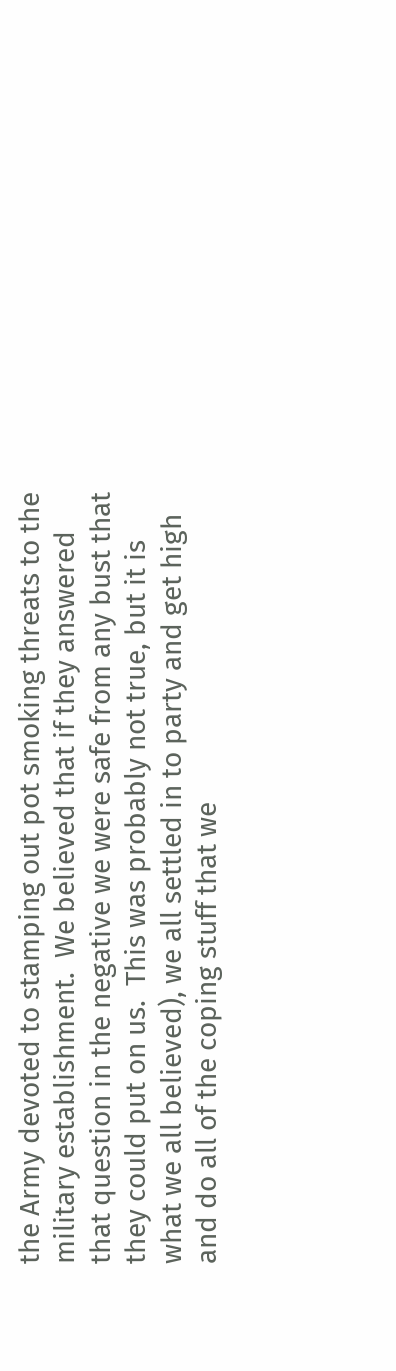the Army devoted to stamping out pot smoking threats to the military establishment.  We believed that if they answered that question in the negative we were safe from any bust that they could put on us.  This was probably not true, but it is what we all believed), we all settled in to party and get high and do all of the coping stuff that we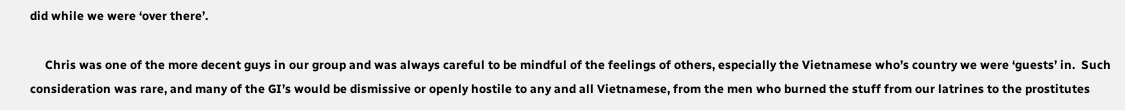did while we were ‘over there’.

     Chris was one of the more decent guys in our group and was always careful to be mindful of the feelings of others, especially the Vietnamese who’s country we were ‘guests’ in.  Such consideration was rare, and many of the GI’s would be dismissive or openly hostile to any and all Vietnamese, from the men who burned the stuff from our latrines to the prostitutes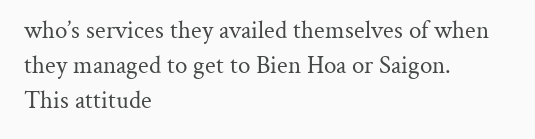who’s services they availed themselves of when they managed to get to Bien Hoa or Saigon.  This attitude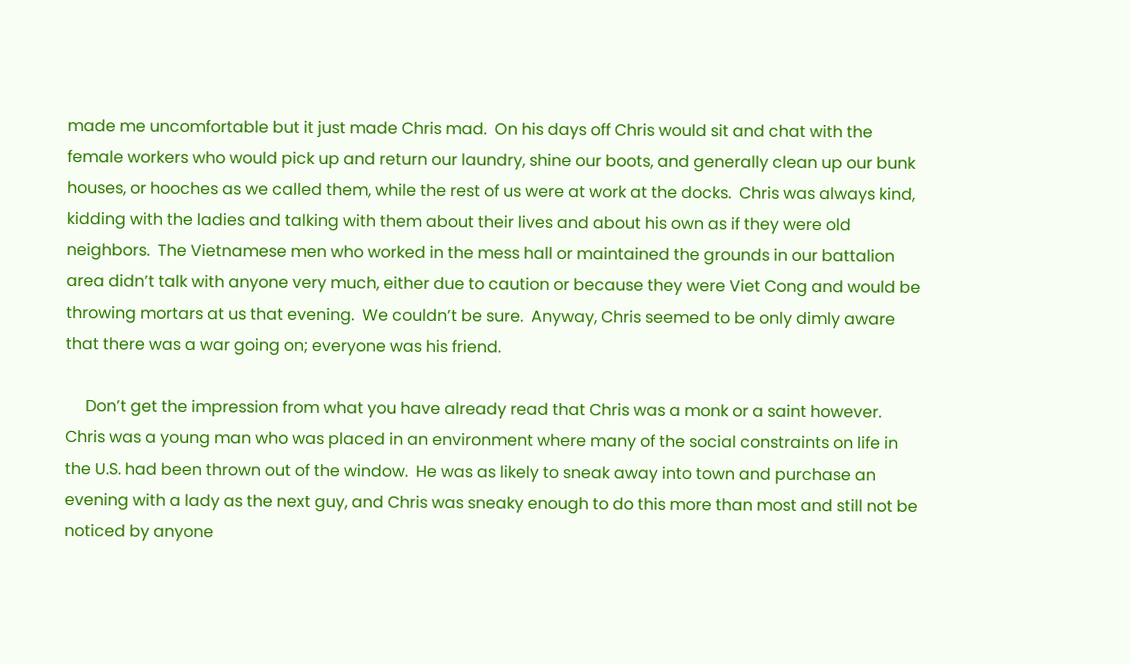made me uncomfortable but it just made Chris mad.  On his days off Chris would sit and chat with the female workers who would pick up and return our laundry, shine our boots, and generally clean up our bunk houses, or hooches as we called them, while the rest of us were at work at the docks.  Chris was always kind, kidding with the ladies and talking with them about their lives and about his own as if they were old neighbors.  The Vietnamese men who worked in the mess hall or maintained the grounds in our battalion area didn’t talk with anyone very much, either due to caution or because they were Viet Cong and would be throwing mortars at us that evening.  We couldn’t be sure.  Anyway, Chris seemed to be only dimly aware that there was a war going on; everyone was his friend.

     Don’t get the impression from what you have already read that Chris was a monk or a saint however.  Chris was a young man who was placed in an environment where many of the social constraints on life in the U.S. had been thrown out of the window.  He was as likely to sneak away into town and purchase an evening with a lady as the next guy, and Chris was sneaky enough to do this more than most and still not be noticed by anyone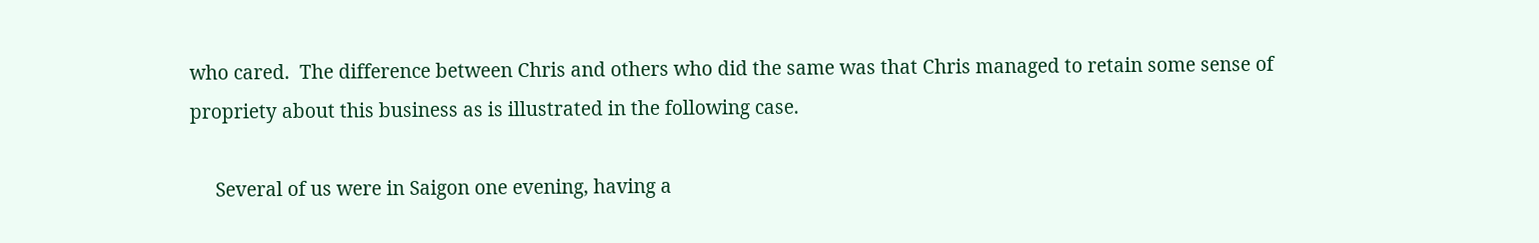who cared.  The difference between Chris and others who did the same was that Chris managed to retain some sense of propriety about this business as is illustrated in the following case.

     Several of us were in Saigon one evening, having a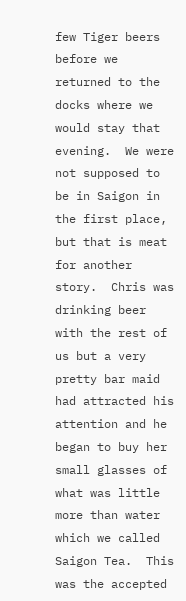few Tiger beers before we returned to the docks where we would stay that evening.  We were not supposed to be in Saigon in the first place, but that is meat for another story.  Chris was drinking beer with the rest of us but a very pretty bar maid had attracted his attention and he began to buy her small glasses of what was little more than water which we called Saigon Tea.  This was the accepted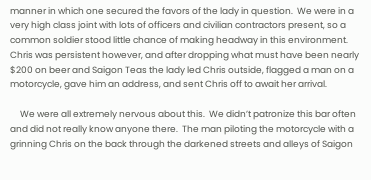manner in which one secured the favors of the lady in question.  We were in a very high class joint with lots of officers and civilian contractors present, so a common soldier stood little chance of making headway in this environment.  Chris was persistent however, and after dropping what must have been nearly $200 on beer and Saigon Teas the lady led Chris outside, flagged a man on a motorcycle, gave him an address, and sent Chris off to await her arrival.

     We were all extremely nervous about this.  We didn’t patronize this bar often and did not really know anyone there.  The man piloting the motorcycle with a grinning Chris on the back through the darkened streets and alleys of Saigon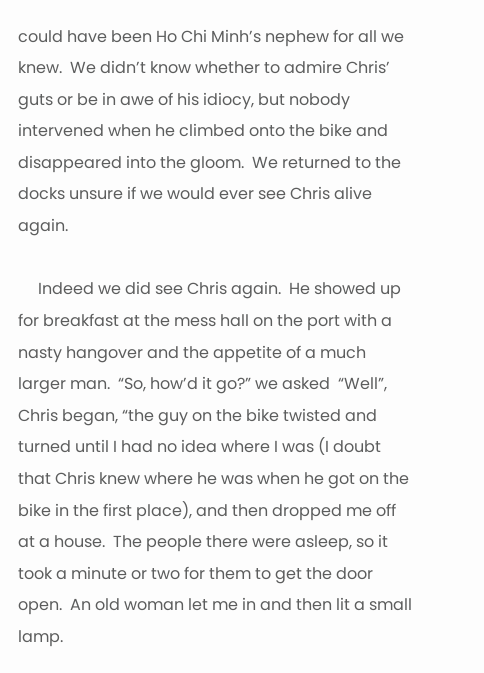could have been Ho Chi Minh’s nephew for all we knew.  We didn’t know whether to admire Chris’ guts or be in awe of his idiocy, but nobody intervened when he climbed onto the bike and disappeared into the gloom.  We returned to the docks unsure if we would ever see Chris alive again.

     Indeed we did see Chris again.  He showed up for breakfast at the mess hall on the port with a nasty hangover and the appetite of a much larger man.  “So, how’d it go?” we asked  “Well”, Chris began, “the guy on the bike twisted and turned until I had no idea where I was (I doubt that Chris knew where he was when he got on the bike in the first place), and then dropped me off at a house.  The people there were asleep, so it took a minute or two for them to get the door open.  An old woman let me in and then lit a small lamp.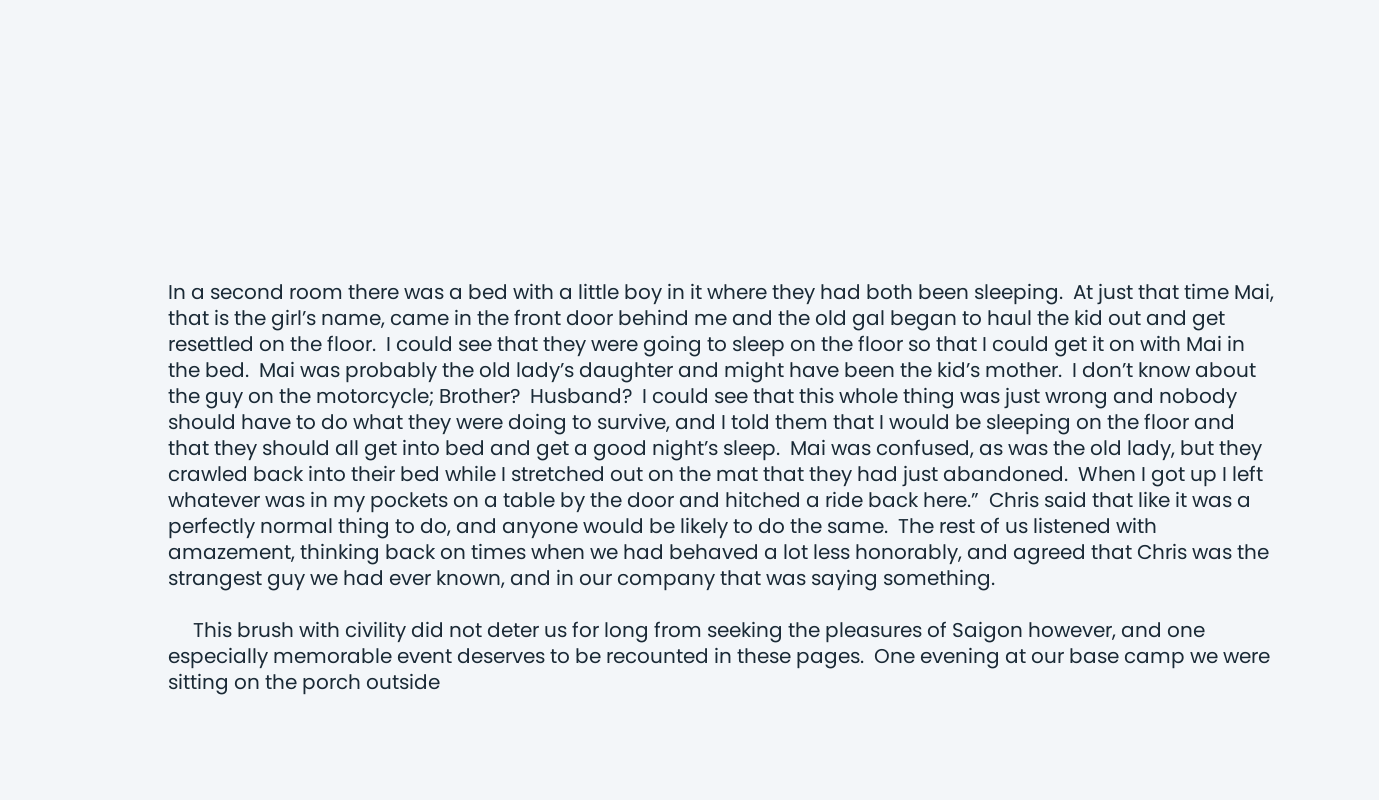In a second room there was a bed with a little boy in it where they had both been sleeping.  At just that time Mai, that is the girl’s name, came in the front door behind me and the old gal began to haul the kid out and get resettled on the floor.  I could see that they were going to sleep on the floor so that I could get it on with Mai in the bed.  Mai was probably the old lady’s daughter and might have been the kid’s mother.  I don’t know about the guy on the motorcycle; Brother?  Husband?  I could see that this whole thing was just wrong and nobody should have to do what they were doing to survive, and I told them that I would be sleeping on the floor and that they should all get into bed and get a good night’s sleep.  Mai was confused, as was the old lady, but they crawled back into their bed while I stretched out on the mat that they had just abandoned.  When I got up I left whatever was in my pockets on a table by the door and hitched a ride back here.”  Chris said that like it was a perfectly normal thing to do, and anyone would be likely to do the same.  The rest of us listened with amazement, thinking back on times when we had behaved a lot less honorably, and agreed that Chris was the strangest guy we had ever known, and in our company that was saying something.

     This brush with civility did not deter us for long from seeking the pleasures of Saigon however, and one especially memorable event deserves to be recounted in these pages.  One evening at our base camp we were sitting on the porch outside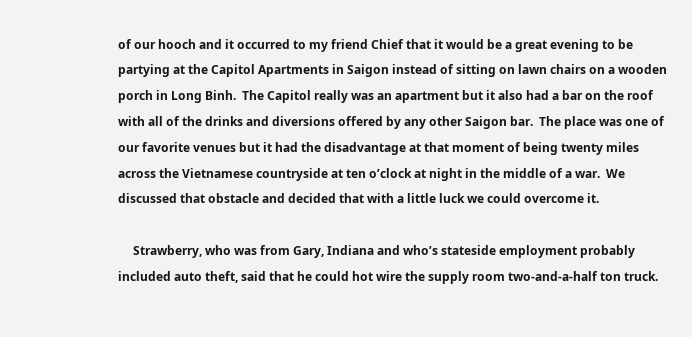of our hooch and it occurred to my friend Chief that it would be a great evening to be partying at the Capitol Apartments in Saigon instead of sitting on lawn chairs on a wooden porch in Long Binh.  The Capitol really was an apartment but it also had a bar on the roof with all of the drinks and diversions offered by any other Saigon bar.  The place was one of our favorite venues but it had the disadvantage at that moment of being twenty miles across the Vietnamese countryside at ten o’clock at night in the middle of a war.  We discussed that obstacle and decided that with a little luck we could overcome it.

     Strawberry, who was from Gary, Indiana and who’s stateside employment probably included auto theft, said that he could hot wire the supply room two-and-a-half ton truck.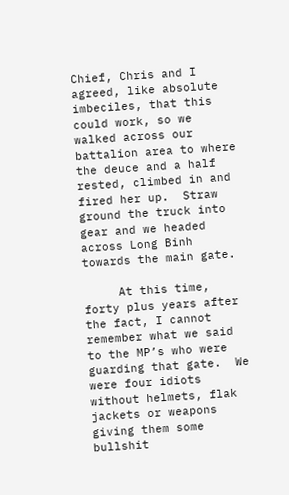Chief, Chris and I agreed, like absolute imbeciles, that this could work, so we walked across our battalion area to where the deuce and a half rested, climbed in and fired her up.  Straw ground the truck into gear and we headed across Long Binh towards the main gate.

     At this time, forty plus years after the fact, I cannot remember what we said to the MP’s who were guarding that gate.  We were four idiots without helmets, flak jackets or weapons giving them some bullshit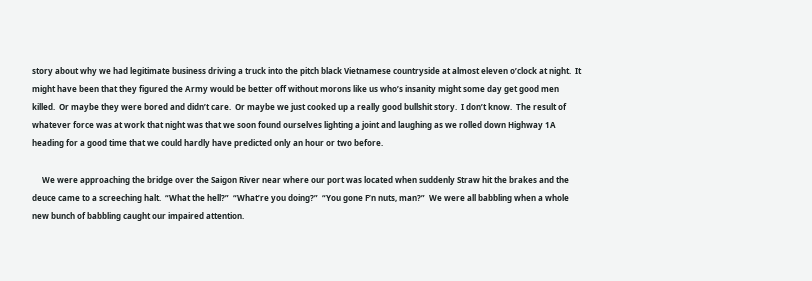story about why we had legitimate business driving a truck into the pitch black Vietnamese countryside at almost eleven o’clock at night.  It might have been that they figured the Army would be better off without morons like us who’s insanity might some day get good men killed.  Or maybe they were bored and didn’t care.  Or maybe we just cooked up a really good bullshit story.  I don’t know.  The result of whatever force was at work that night was that we soon found ourselves lighting a joint and laughing as we rolled down Highway 1A heading for a good time that we could hardly have predicted only an hour or two before.

     We were approaching the bridge over the Saigon River near where our port was located when suddenly Straw hit the brakes and the deuce came to a screeching halt.  “What the hell?”  “What’re you doing?”  “You gone F’n nuts, man?”  We were all babbling when a whole new bunch of babbling caught our impaired attention.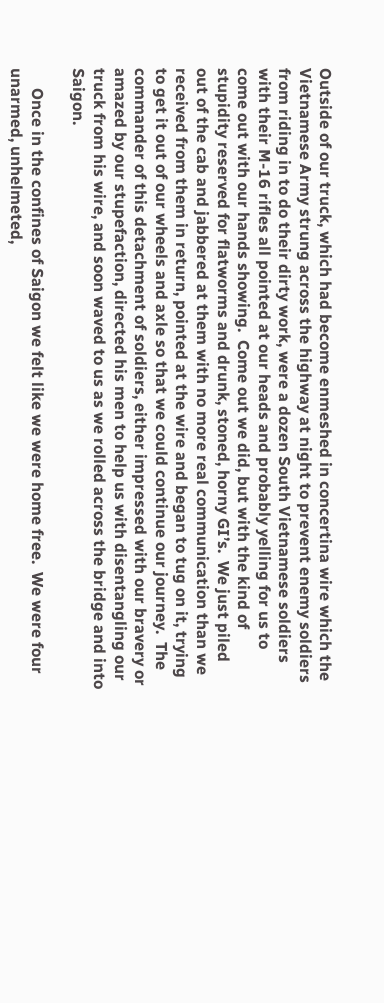Outside of our truck, which had become enmeshed in concertina wire which the Vietnamese Army strung across the highway at night to prevent enemy soldiers from riding in to do their dirty work, were a dozen South Vietnamese soldiers with their M-16 rifles all pointed at our heads and probably yelling for us to come out with our hands showing.  Come out we did, but with the kind of stupidity reserved for flatworms and drunk, stoned, horny GI’s.  We just piled out of the cab and jabbered at them with no more real communication than we received from them in return, pointed at the wire and began to tug on it, trying to get it out of our wheels and axle so that we could continue our journey.  The commander of this detachment of soldiers, either impressed with our bravery or amazed by our stupefaction, directed his men to help us with disentangling our truck from his wire, and soon waved to us as we rolled across the bridge and into Saigon.

     Once in the confines of Saigon we felt like we were home free.  We were four unarmed, unhelmeted,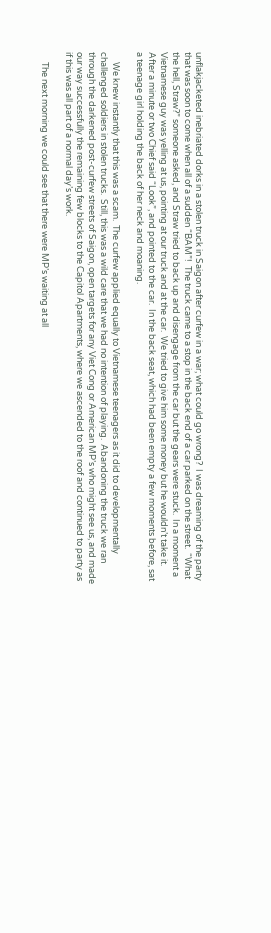unflakjacketed inebriated dorks in a stolen truck in Saigon after curfew in a war; what could go wrong?  I was dreaming of the party that was soon to come when all of a sudden “BAM”!  The truck came to a stop in the back end of a car parked on the street.  “What the hell, Straw?” someone asked, and Straw tried to back up and disengage from the car but the gears were stuck.  In a moment a Vietnamese guy was yelling at us, pointing at our truck and at the car.  We tried to give him some money but he wouldn’t take it.  After a minute or two Chief said “Look”, and pointed to the car.  In the back seat, which had been empty a few moments before, sat a teenage girl holding the back of her neck and moaning.

     We knew instantly that this was a scam.  The curfew applied equally to Vietnamese teenagers as it did to developmentally challenged soldiers in stolen trucks.  Still, this was a wild care that we had no intention of playing.  Abandoning the truck we ran through the darkened post-curfew streets of Saigon, open targets for any Viet Cong or American MP’s who might see us, and made our way successfully the remaining few blocks to the Capitol Apartments, where we ascended to the roof and continued to party as if this was all part of a normal day’s work.

     The next morning we could see that there were MP’s waiting at all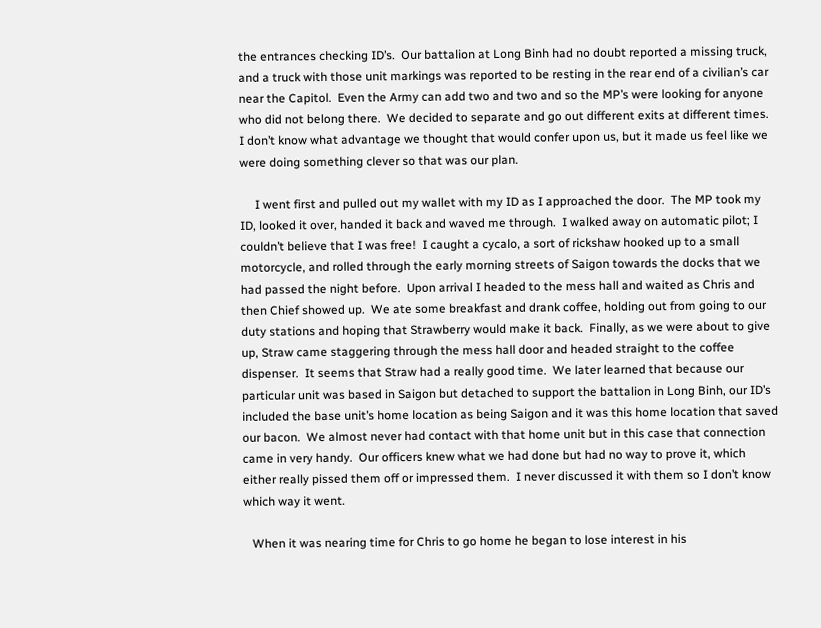the entrances checking ID’s.  Our battalion at Long Binh had no doubt reported a missing truck, and a truck with those unit markings was reported to be resting in the rear end of a civilian’s car near the Capitol.  Even the Army can add two and two and so the MP’s were looking for anyone who did not belong there.  We decided to separate and go out different exits at different times.  I don’t know what advantage we thought that would confer upon us, but it made us feel like we were doing something clever so that was our plan.

     I went first and pulled out my wallet with my ID as I approached the door.  The MP took my ID, looked it over, handed it back and waved me through.  I walked away on automatic pilot; I couldn’t believe that I was free!  I caught a cycalo, a sort of rickshaw hooked up to a small motorcycle, and rolled through the early morning streets of Saigon towards the docks that we had passed the night before.  Upon arrival I headed to the mess hall and waited as Chris and then Chief showed up.  We ate some breakfast and drank coffee, holding out from going to our duty stations and hoping that Strawberry would make it back.  Finally, as we were about to give up, Straw came staggering through the mess hall door and headed straight to the coffee dispenser.  It seems that Straw had a really good time.  We later learned that because our particular unit was based in Saigon but detached to support the battalion in Long Binh, our ID’s included the base unit’s home location as being Saigon and it was this home location that saved our bacon.  We almost never had contact with that home unit but in this case that connection came in very handy.  Our officers knew what we had done but had no way to prove it, which either really pissed them off or impressed them.  I never discussed it with them so I don’t know which way it went.

   When it was nearing time for Chris to go home he began to lose interest in his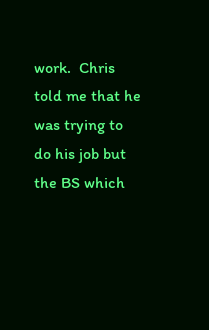work.  Chris told me that he was trying to do his job but the BS which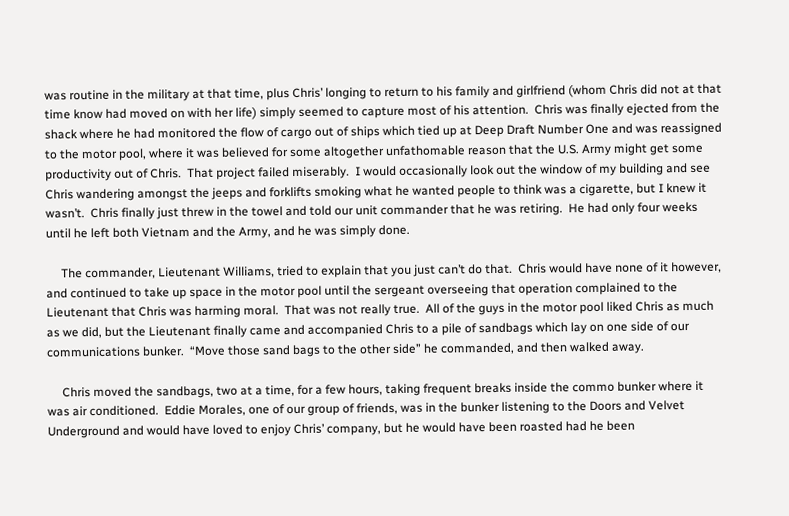was routine in the military at that time, plus Chris’ longing to return to his family and girlfriend (whom Chris did not at that time know had moved on with her life) simply seemed to capture most of his attention.  Chris was finally ejected from the shack where he had monitored the flow of cargo out of ships which tied up at Deep Draft Number One and was reassigned to the motor pool, where it was believed for some altogether unfathomable reason that the U.S. Army might get some productivity out of Chris.  That project failed miserably.  I would occasionally look out the window of my building and see Chris wandering amongst the jeeps and forklifts smoking what he wanted people to think was a cigarette, but I knew it wasn’t.  Chris finally just threw in the towel and told our unit commander that he was retiring.  He had only four weeks until he left both Vietnam and the Army, and he was simply done.

     The commander, Lieutenant Williams, tried to explain that you just can’t do that.  Chris would have none of it however, and continued to take up space in the motor pool until the sergeant overseeing that operation complained to the Lieutenant that Chris was harming moral.  That was not really true.  All of the guys in the motor pool liked Chris as much as we did, but the Lieutenant finally came and accompanied Chris to a pile of sandbags which lay on one side of our communications bunker.  “Move those sand bags to the other side” he commanded, and then walked away.

     Chris moved the sandbags, two at a time, for a few hours, taking frequent breaks inside the commo bunker where it was air conditioned.  Eddie Morales, one of our group of friends, was in the bunker listening to the Doors and Velvet Underground and would have loved to enjoy Chris’ company, but he would have been roasted had he been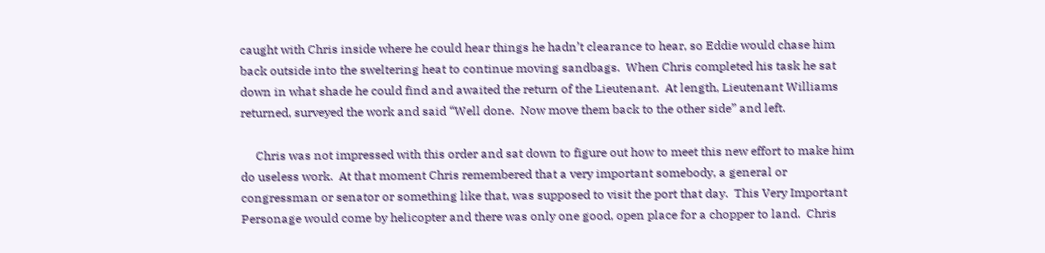caught with Chris inside where he could hear things he hadn’t clearance to hear, so Eddie would chase him back outside into the sweltering heat to continue moving sandbags.  When Chris completed his task he sat down in what shade he could find and awaited the return of the Lieutenant.  At length, Lieutenant Williams returned, surveyed the work and said “Well done.  Now move them back to the other side” and left.

     Chris was not impressed with this order and sat down to figure out how to meet this new effort to make him do useless work.  At that moment Chris remembered that a very important somebody, a general or congressman or senator or something like that, was supposed to visit the port that day.  This Very Important Personage would come by helicopter and there was only one good, open place for a chopper to land.  Chris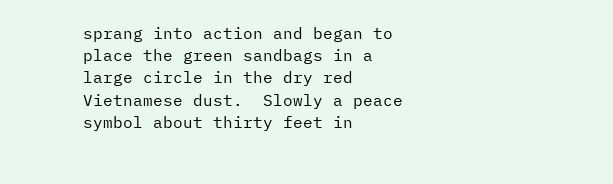sprang into action and began to place the green sandbags in a large circle in the dry red Vietnamese dust.  Slowly a peace symbol about thirty feet in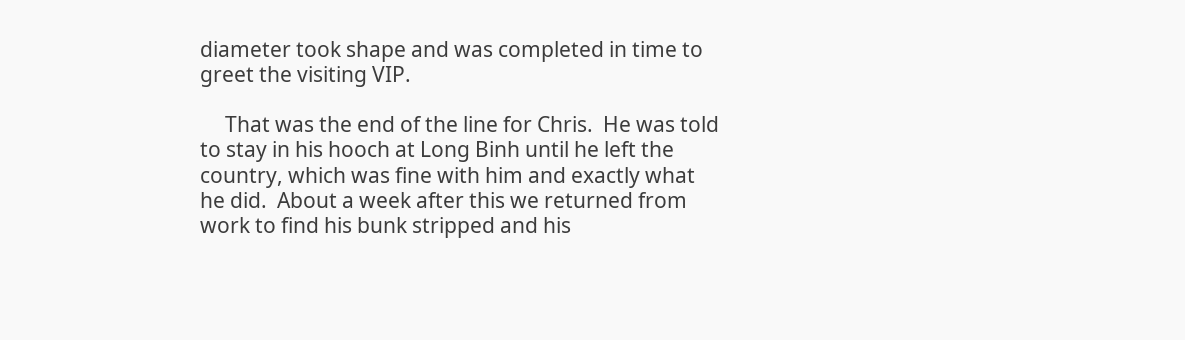diameter took shape and was completed in time to greet the visiting VIP.

     That was the end of the line for Chris.  He was told to stay in his hooch at Long Binh until he left the country, which was fine with him and exactly what he did.  About a week after this we returned from work to find his bunk stripped and his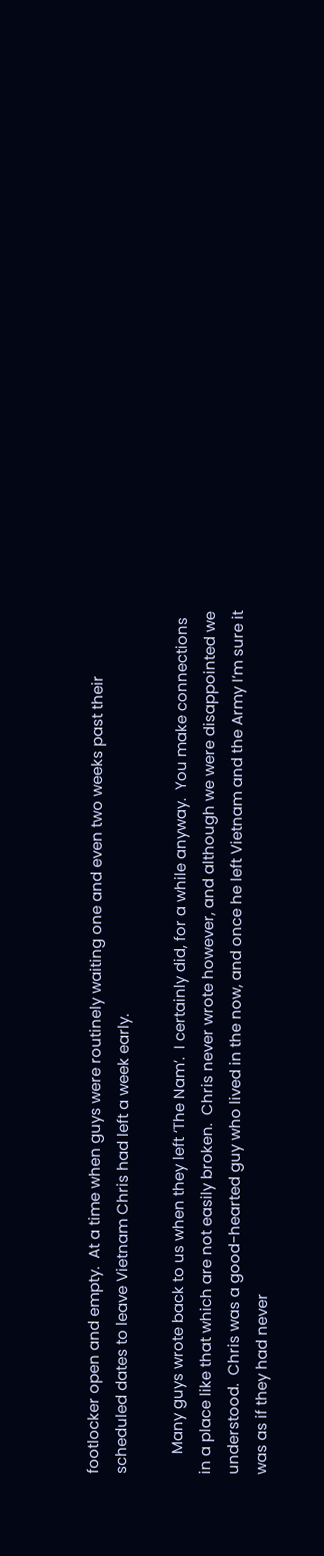footlocker open and empty.  At a time when guys were routinely waiting one and even two weeks past their scheduled dates to leave Vietnam Chris had left a week early.

     Many guys wrote back to us when they left ‘The Nam’.  I certainly did, for a while anyway.  You make connections in a place like that which are not easily broken.  Chris never wrote however, and although we were disappointed we understood.  Chris was a good-hearted guy who lived in the now, and once he left Vietnam and the Army I’m sure it was as if they had never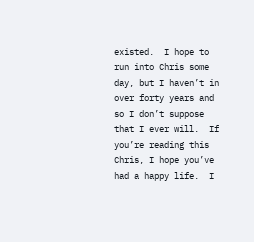existed.  I hope to run into Chris some day, but I haven’t in over forty years and so I don’t suppose that I ever will.  If you’re reading this Chris, I hope you’ve had a happy life.  I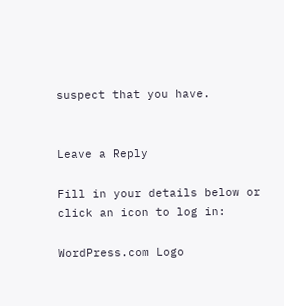suspect that you have.


Leave a Reply

Fill in your details below or click an icon to log in:

WordPress.com Logo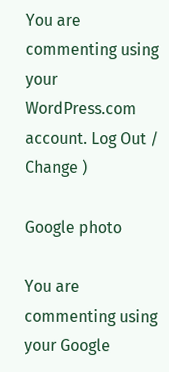You are commenting using your WordPress.com account. Log Out /  Change )

Google photo

You are commenting using your Google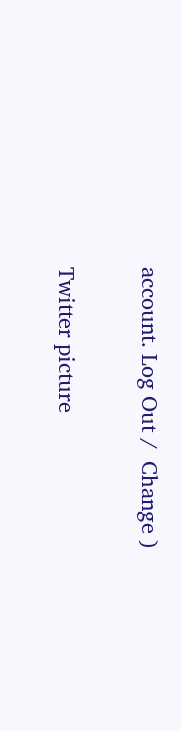account. Log Out /  Change )

Twitter picture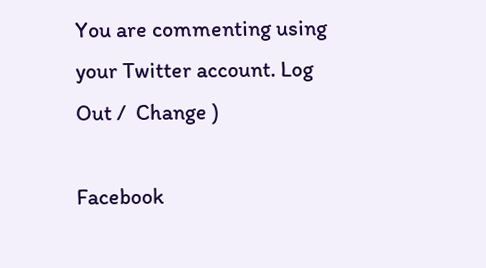You are commenting using your Twitter account. Log Out /  Change )

Facebook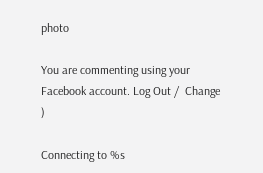photo

You are commenting using your Facebook account. Log Out /  Change )

Connecting to %s